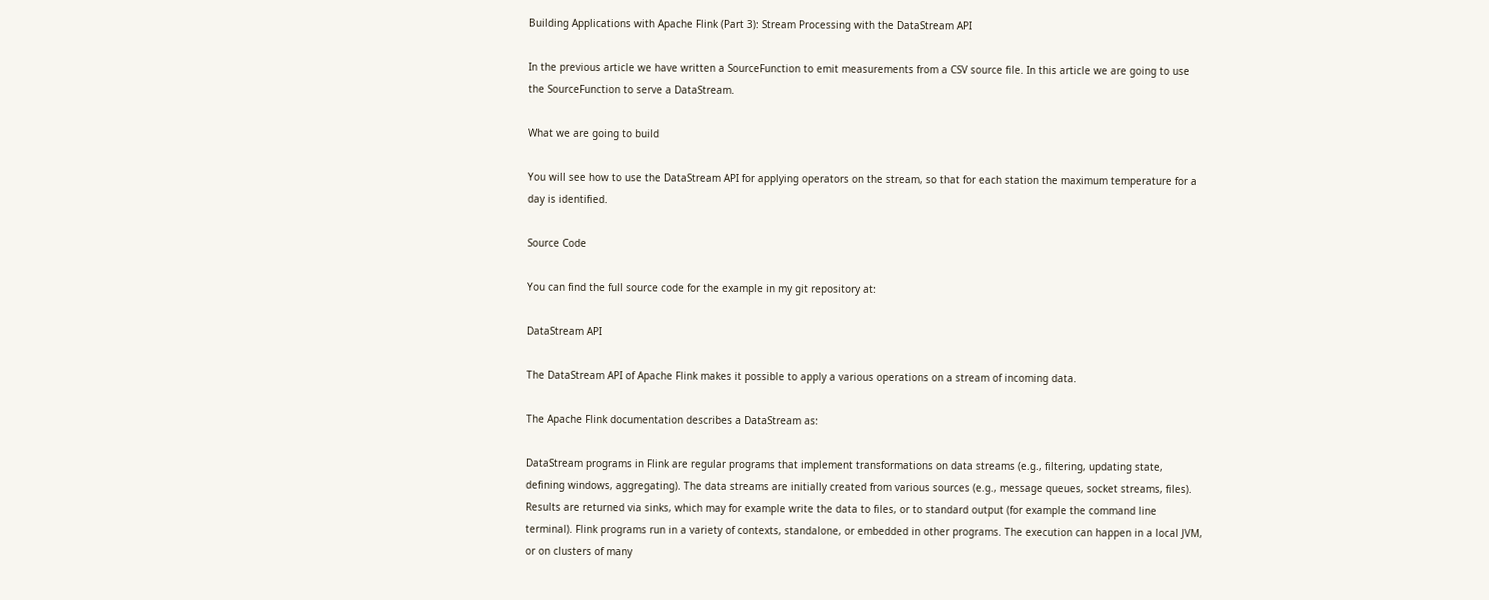Building Applications with Apache Flink (Part 3): Stream Processing with the DataStream API

In the previous article we have written a SourceFunction to emit measurements from a CSV source file. In this article we are going to use the SourceFunction to serve a DataStream.

What we are going to build

You will see how to use the DataStream API for applying operators on the stream, so that for each station the maximum temperature for a day is identified.

Source Code

You can find the full source code for the example in my git repository at:

DataStream API

The DataStream API of Apache Flink makes it possible to apply a various operations on a stream of incoming data.

The Apache Flink documentation describes a DataStream as:

DataStream programs in Flink are regular programs that implement transformations on data streams (e.g., filtering, updating state, defining windows, aggregating). The data streams are initially created from various sources (e.g., message queues, socket streams, files). Results are returned via sinks, which may for example write the data to files, or to standard output (for example the command line terminal). Flink programs run in a variety of contexts, standalone, or embedded in other programs. The execution can happen in a local JVM, or on clusters of many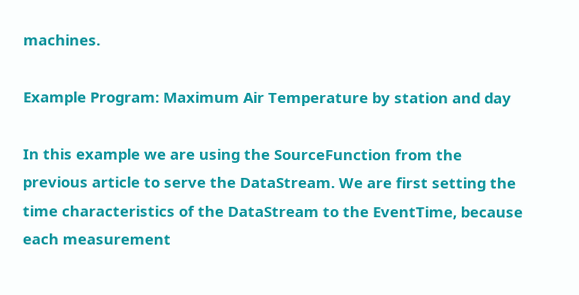machines.

Example Program: Maximum Air Temperature by station and day

In this example we are using the SourceFunction from the previous article to serve the DataStream. We are first setting the time characteristics of the DataStream to the EventTime, because each measurement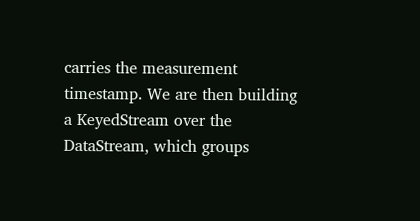carries the measurement timestamp. We are then building a KeyedStream over the DataStream, which groups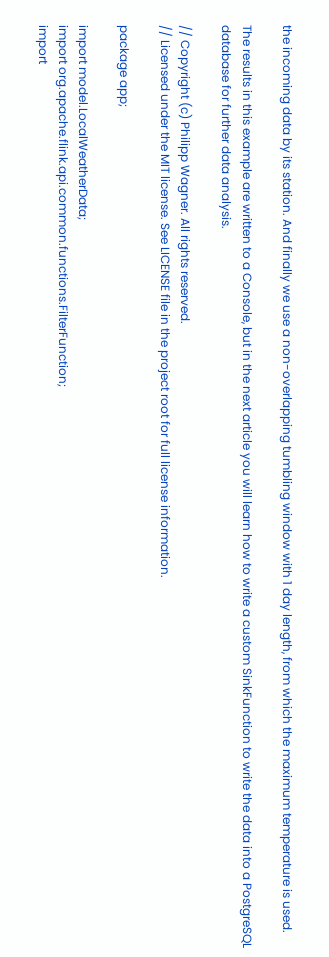the incoming data by its station. And finally we use a non-overlapping tumbling window with 1 day length, from which the maximum temperature is used.

The results in this example are written to a Console, but in the next article you will learn how to write a custom SinkFunction to write the data into a PostgreSQL database for further data analysis.

// Copyright (c) Philipp Wagner. All rights reserved.
// Licensed under the MIT license. See LICENSE file in the project root for full license information.

package app;

import model.LocalWeatherData;
import org.apache.flink.api.common.functions.FilterFunction;
import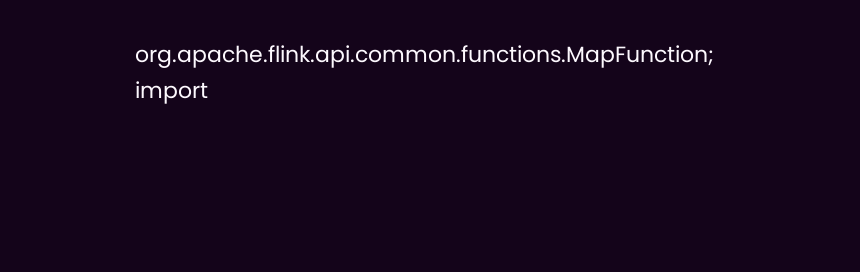org.apache.flink.api.common.functions.MapFunction;
import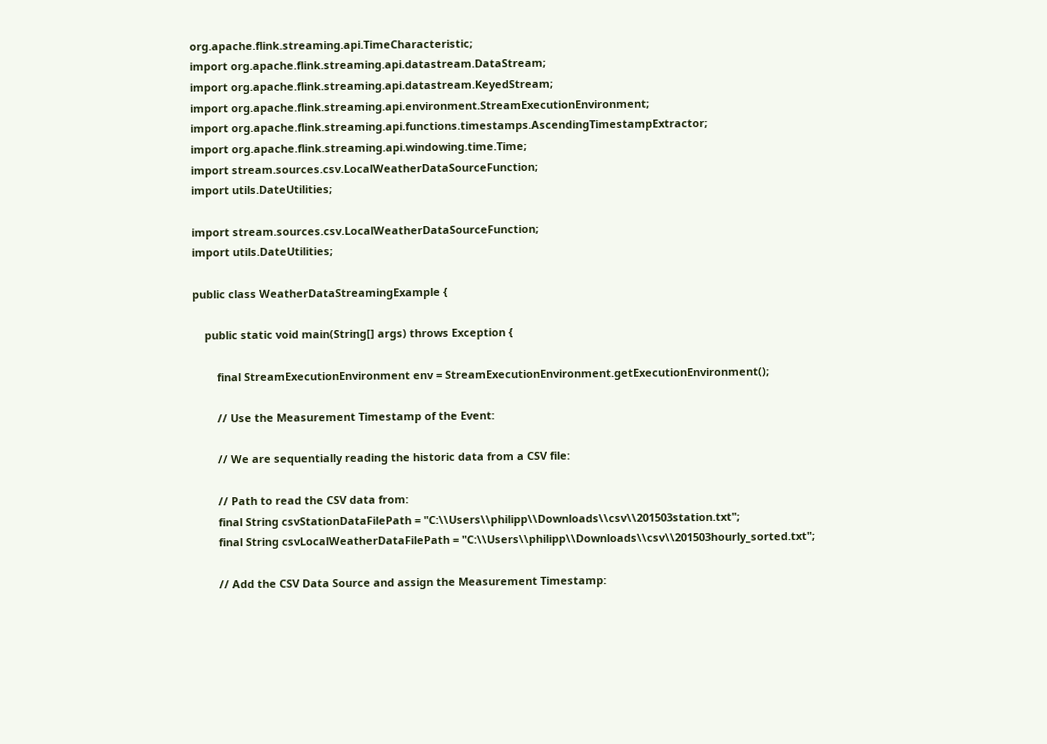org.apache.flink.streaming.api.TimeCharacteristic;
import org.apache.flink.streaming.api.datastream.DataStream;
import org.apache.flink.streaming.api.datastream.KeyedStream;
import org.apache.flink.streaming.api.environment.StreamExecutionEnvironment;
import org.apache.flink.streaming.api.functions.timestamps.AscendingTimestampExtractor;
import org.apache.flink.streaming.api.windowing.time.Time;
import stream.sources.csv.LocalWeatherDataSourceFunction;
import utils.DateUtilities;

import stream.sources.csv.LocalWeatherDataSourceFunction;
import utils.DateUtilities;

public class WeatherDataStreamingExample {

    public static void main(String[] args) throws Exception {

        final StreamExecutionEnvironment env = StreamExecutionEnvironment.getExecutionEnvironment();

        // Use the Measurement Timestamp of the Event:

        // We are sequentially reading the historic data from a CSV file:

        // Path to read the CSV data from:
        final String csvStationDataFilePath = "C:\\Users\\philipp\\Downloads\\csv\\201503station.txt";
        final String csvLocalWeatherDataFilePath = "C:\\Users\\philipp\\Downloads\\csv\\201503hourly_sorted.txt";

        // Add the CSV Data Source and assign the Measurement Timestamp: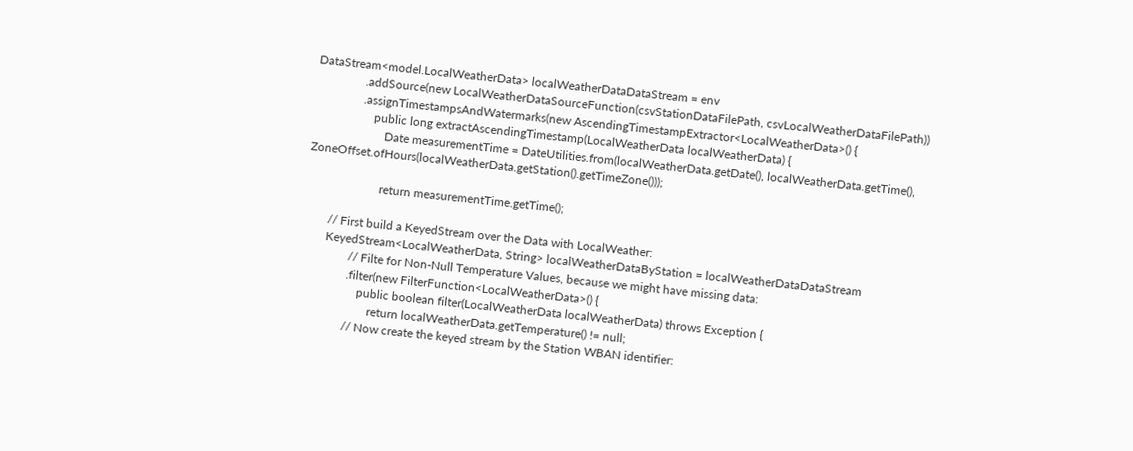DataStream<model.LocalWeatherData> localWeatherDataDataStream = env
                .addSource(new LocalWeatherDataSourceFunction(csvStationDataFilePath, csvLocalWeatherDataFilePath))
                .assignTimestampsAndWatermarks(new AscendingTimestampExtractor<LocalWeatherData>() {
                    public long extractAscendingTimestamp(LocalWeatherData localWeatherData) {
                        Date measurementTime = DateUtilities.from(localWeatherData.getDate(), localWeatherData.getTime(), ZoneOffset.ofHours(localWeatherData.getStation().getTimeZone()));

                        return measurementTime.getTime();

        // First build a KeyedStream over the Data with LocalWeather:
        KeyedStream<LocalWeatherData, String> localWeatherDataByStation = localWeatherDataDataStream
                // Filte for Non-Null Temperature Values, because we might have missing data:
                .filter(new FilterFunction<LocalWeatherData>() {
                    public boolean filter(LocalWeatherData localWeatherData) throws Exception {
                        return localWeatherData.getTemperature() != null;
                // Now create the keyed stream by the Station WBAN identifier: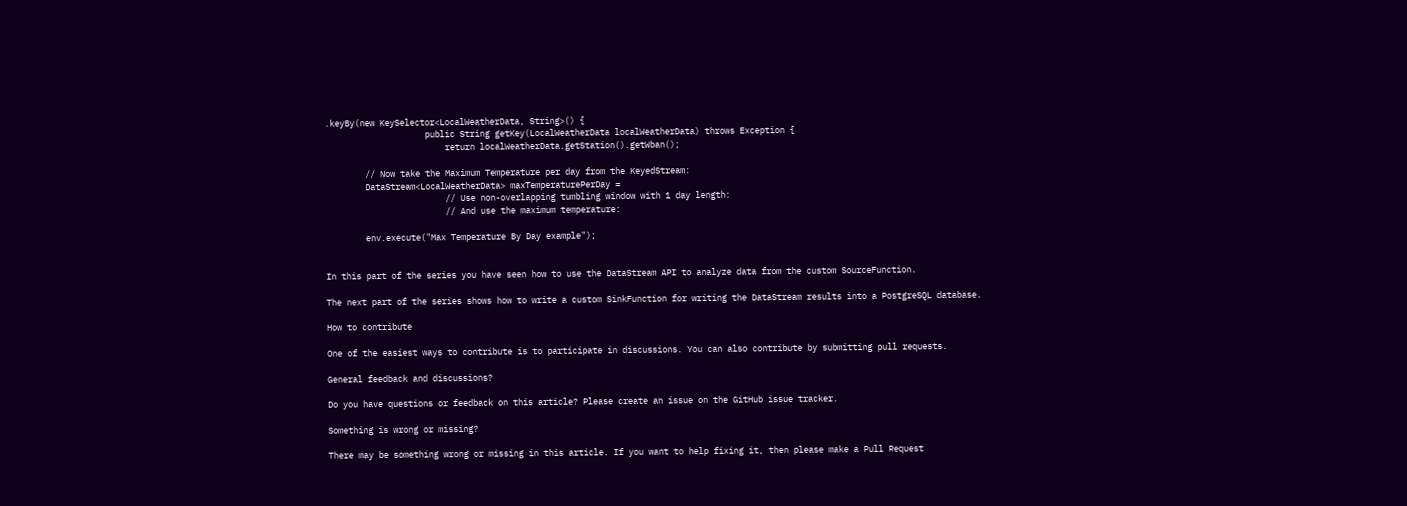.keyBy(new KeySelector<LocalWeatherData, String>() {
                    public String getKey(LocalWeatherData localWeatherData) throws Exception {
                        return localWeatherData.getStation().getWban();

        // Now take the Maximum Temperature per day from the KeyedStream:
        DataStream<LocalWeatherData> maxTemperaturePerDay =
                        // Use non-overlapping tumbling window with 1 day length:
                        // And use the maximum temperature:

        env.execute("Max Temperature By Day example");


In this part of the series you have seen how to use the DataStream API to analyze data from the custom SourceFunction.

The next part of the series shows how to write a custom SinkFunction for writing the DataStream results into a PostgreSQL database.

How to contribute

One of the easiest ways to contribute is to participate in discussions. You can also contribute by submitting pull requests.

General feedback and discussions?

Do you have questions or feedback on this article? Please create an issue on the GitHub issue tracker.

Something is wrong or missing?

There may be something wrong or missing in this article. If you want to help fixing it, then please make a Pull Request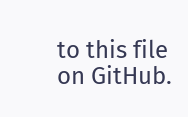to this file on GitHub.